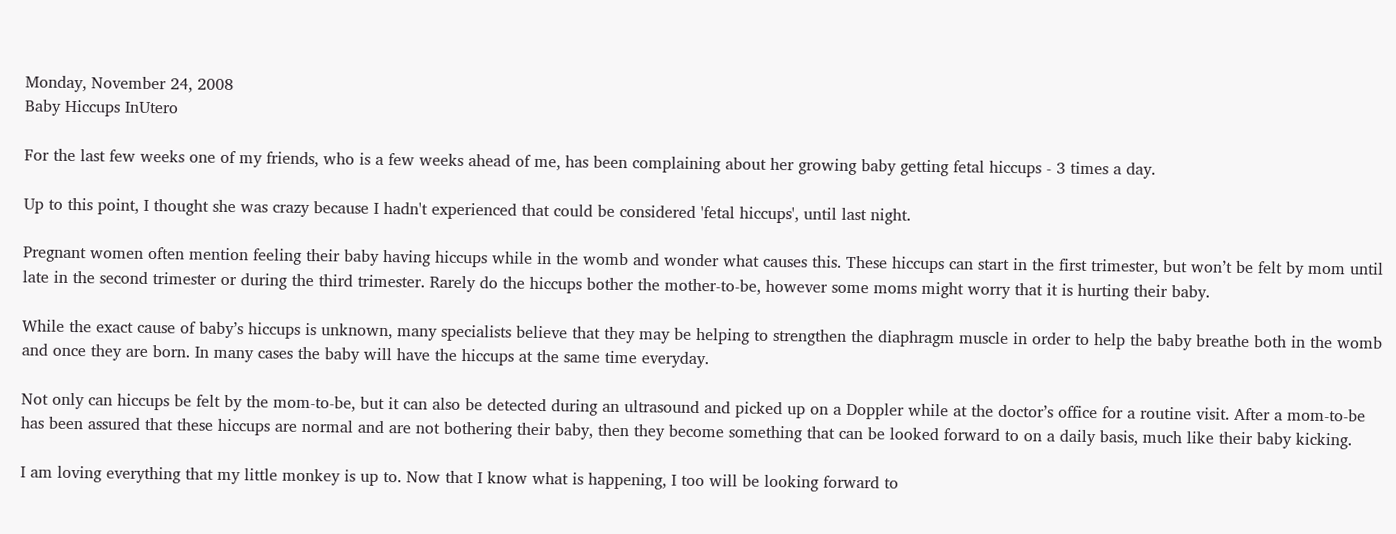Monday, November 24, 2008
Baby Hiccups InUtero

For the last few weeks one of my friends, who is a few weeks ahead of me, has been complaining about her growing baby getting fetal hiccups - 3 times a day.

Up to this point, I thought she was crazy because I hadn't experienced that could be considered 'fetal hiccups', until last night.

Pregnant women often mention feeling their baby having hiccups while in the womb and wonder what causes this. These hiccups can start in the first trimester, but won’t be felt by mom until late in the second trimester or during the third trimester. Rarely do the hiccups bother the mother-to-be, however some moms might worry that it is hurting their baby.

While the exact cause of baby’s hiccups is unknown, many specialists believe that they may be helping to strengthen the diaphragm muscle in order to help the baby breathe both in the womb and once they are born. In many cases the baby will have the hiccups at the same time everyday.

Not only can hiccups be felt by the mom-to-be, but it can also be detected during an ultrasound and picked up on a Doppler while at the doctor’s office for a routine visit. After a mom-to-be has been assured that these hiccups are normal and are not bothering their baby, then they become something that can be looked forward to on a daily basis, much like their baby kicking.

I am loving everything that my little monkey is up to. Now that I know what is happening, I too will be looking forward to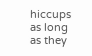hiccups as long as they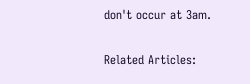don't occur at 3am.

Related Articles: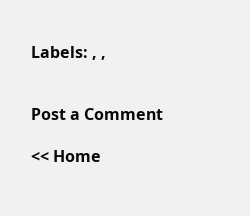Labels: , ,


Post a Comment

<< Home